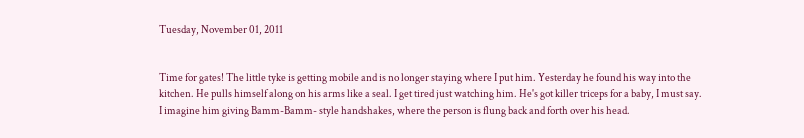Tuesday, November 01, 2011


Time for gates! The little tyke is getting mobile and is no longer staying where I put him. Yesterday he found his way into the kitchen. He pulls himself along on his arms like a seal. I get tired just watching him. He's got killer triceps for a baby, I must say. I imagine him giving Bamm-Bamm- style handshakes, where the person is flung back and forth over his head.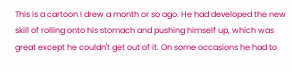This is a cartoon I drew a month or so ago. He had developed the new skill of rolling onto his stomach and pushing himself up, which was great except he couldn't get out of it. On some occasions he had to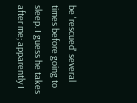be 'rescued' several times before going to sleep. I guess he takes after me; apparently I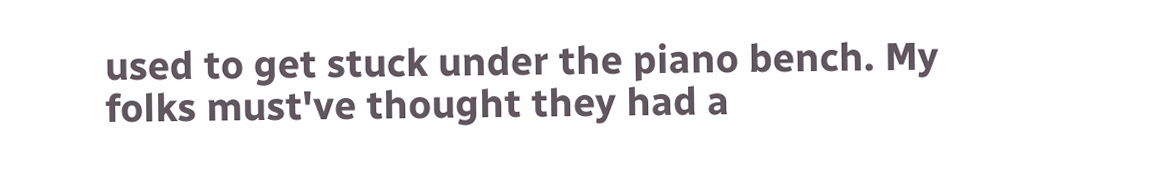used to get stuck under the piano bench. My folks must've thought they had a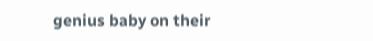genius baby on their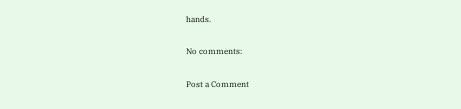hands.

No comments:

Post a Comment